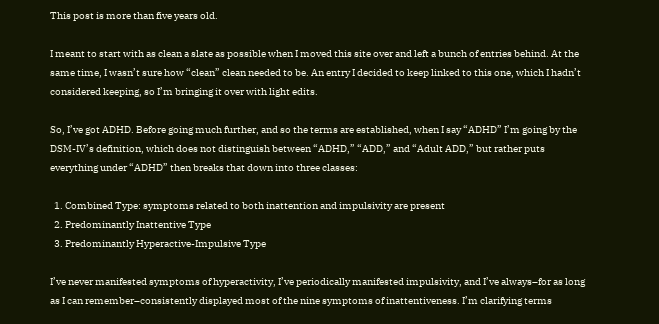This post is more than five years old.

I meant to start with as clean a slate as possible when I moved this site over and left a bunch of entries behind. At the same time, I wasn’t sure how “clean” clean needed to be. An entry I decided to keep linked to this one, which I hadn’t considered keeping, so I’m bringing it over with light edits.

So, I’ve got ADHD. Before going much further, and so the terms are established, when I say “ADHD” I’m going by the DSM-IV’s definition, which does not distinguish between “ADHD,” “ADD,” and “Adult ADD,” but rather puts everything under “ADHD” then breaks that down into three classes:

  1. Combined Type: symptoms related to both inattention and impulsivity are present
  2. Predominantly Inattentive Type
  3. Predominantly Hyperactive-Impulsive Type

I’ve never manifested symptoms of hyperactivity, I’ve periodically manifested impulsivity, and I’ve always–for as long as I can remember–consistently displayed most of the nine symptoms of inattentiveness. I’m clarifying terms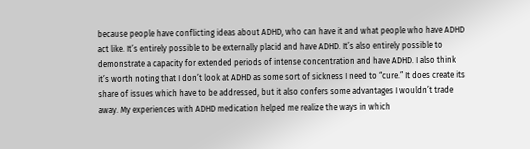because people have conflicting ideas about ADHD, who can have it and what people who have ADHD act like. It’s entirely possible to be externally placid and have ADHD. It’s also entirely possible to demonstrate a capacity for extended periods of intense concentration and have ADHD. I also think it’s worth noting that I don’t look at ADHD as some sort of sickness I need to “cure.” It does create its share of issues which have to be addressed, but it also confers some advantages I wouldn’t trade away. My experiences with ADHD medication helped me realize the ways in which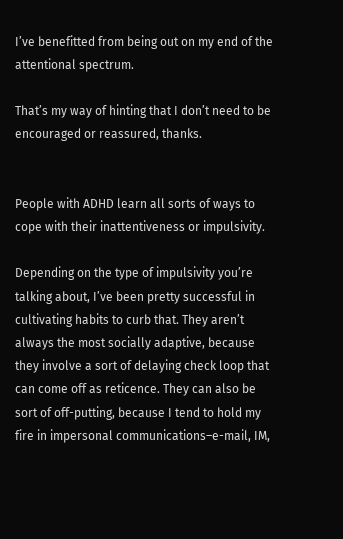I’ve benefitted from being out on my end of the attentional spectrum.

That’s my way of hinting that I don’t need to be encouraged or reassured, thanks.


People with ADHD learn all sorts of ways to cope with their inattentiveness or impulsivity.

Depending on the type of impulsivity you’re talking about, I’ve been pretty successful in cultivating habits to curb that. They aren’t always the most socially adaptive, because they involve a sort of delaying check loop that can come off as reticence. They can also be sort of off-putting, because I tend to hold my fire in impersonal communications–e-mail, IM,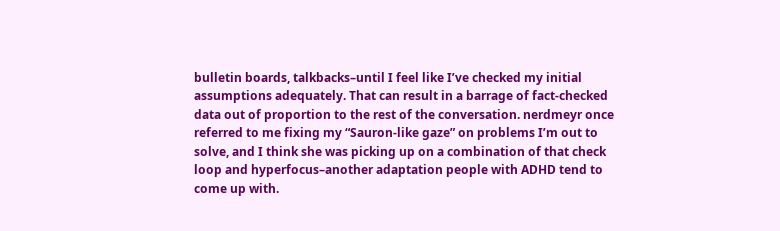bulletin boards, talkbacks–until I feel like I’ve checked my initial assumptions adequately. That can result in a barrage of fact-checked data out of proportion to the rest of the conversation. nerdmeyr once referred to me fixing my “Sauron-like gaze” on problems I’m out to solve, and I think she was picking up on a combination of that check loop and hyperfocus–another adaptation people with ADHD tend to come up with.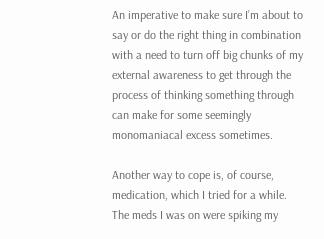An imperative to make sure I’m about to say or do the right thing in combination with a need to turn off big chunks of my external awareness to get through the process of thinking something through can make for some seemingly monomaniacal excess sometimes.

Another way to cope is, of course, medication, which I tried for a while. The meds I was on were spiking my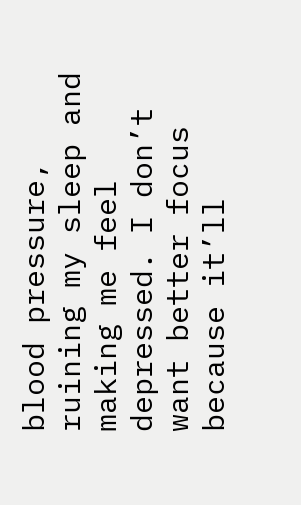blood pressure, ruining my sleep and making me feel depressed. I don’t want better focus because it’ll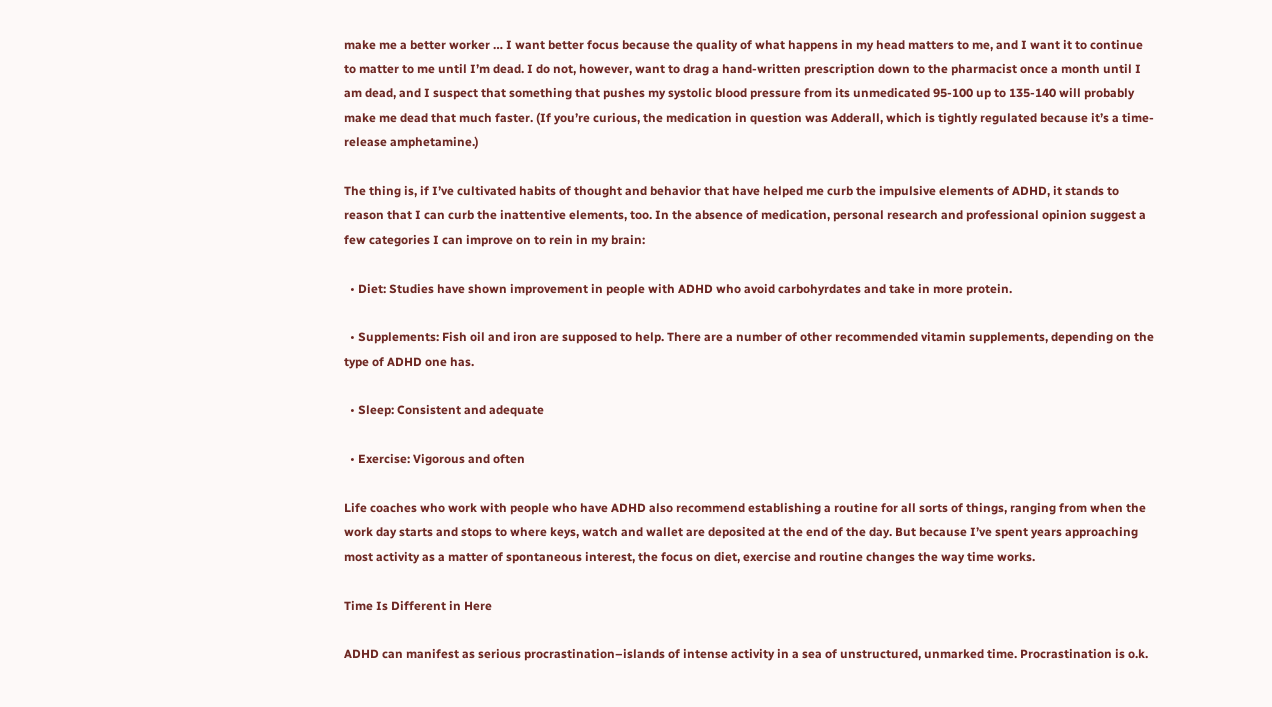make me a better worker … I want better focus because the quality of what happens in my head matters to me, and I want it to continue to matter to me until I’m dead. I do not, however, want to drag a hand-written prescription down to the pharmacist once a month until I am dead, and I suspect that something that pushes my systolic blood pressure from its unmedicated 95-100 up to 135-140 will probably make me dead that much faster. (If you’re curious, the medication in question was Adderall, which is tightly regulated because it’s a time-release amphetamine.)

The thing is, if I’ve cultivated habits of thought and behavior that have helped me curb the impulsive elements of ADHD, it stands to reason that I can curb the inattentive elements, too. In the absence of medication, personal research and professional opinion suggest a few categories I can improve on to rein in my brain:

  • Diet: Studies have shown improvement in people with ADHD who avoid carbohyrdates and take in more protein.

  • Supplements: Fish oil and iron are supposed to help. There are a number of other recommended vitamin supplements, depending on the type of ADHD one has.

  • Sleep: Consistent and adequate

  • Exercise: Vigorous and often

Life coaches who work with people who have ADHD also recommend establishing a routine for all sorts of things, ranging from when the work day starts and stops to where keys, watch and wallet are deposited at the end of the day. But because I’ve spent years approaching most activity as a matter of spontaneous interest, the focus on diet, exercise and routine changes the way time works.

Time Is Different in Here

ADHD can manifest as serious procrastination–islands of intense activity in a sea of unstructured, unmarked time. Procrastination is o.k.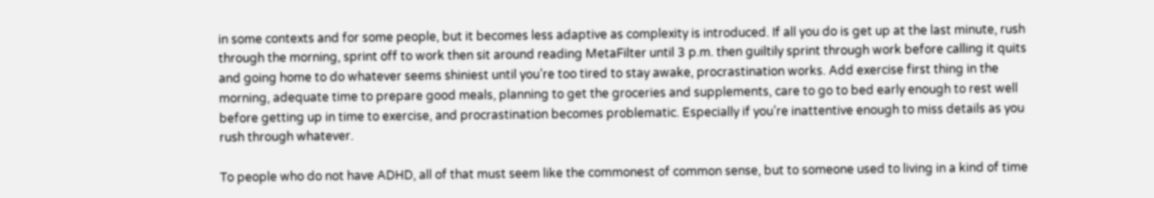in some contexts and for some people, but it becomes less adaptive as complexity is introduced. If all you do is get up at the last minute, rush through the morning, sprint off to work then sit around reading MetaFilter until 3 p.m. then guiltily sprint through work before calling it quits and going home to do whatever seems shiniest until you’re too tired to stay awake, procrastination works. Add exercise first thing in the morning, adequate time to prepare good meals, planning to get the groceries and supplements, care to go to bed early enough to rest well before getting up in time to exercise, and procrastination becomes problematic. Especially if you’re inattentive enough to miss details as you rush through whatever.

To people who do not have ADHD, all of that must seem like the commonest of common sense, but to someone used to living in a kind of time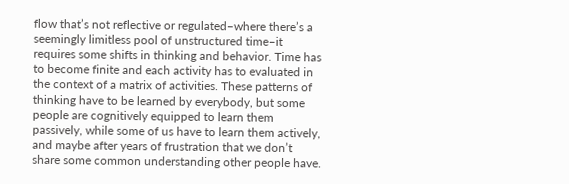flow that’s not reflective or regulated–where there’s a seemingly limitless pool of unstructured time–it requires some shifts in thinking and behavior. Time has to become finite and each activity has to evaluated in the context of a matrix of activities. These patterns of thinking have to be learned by everybody, but some people are cognitively equipped to learn them passively, while some of us have to learn them actively, and maybe after years of frustration that we don’t share some common understanding other people have.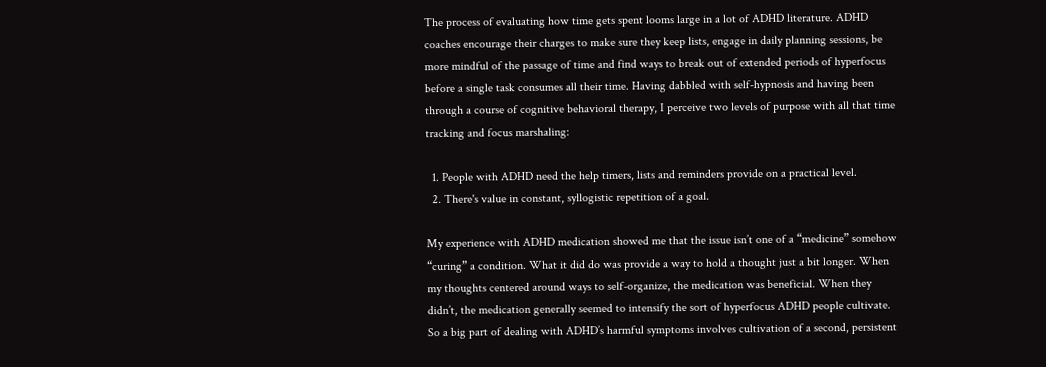The process of evaluating how time gets spent looms large in a lot of ADHD literature. ADHD coaches encourage their charges to make sure they keep lists, engage in daily planning sessions, be more mindful of the passage of time and find ways to break out of extended periods of hyperfocus before a single task consumes all their time. Having dabbled with self-hypnosis and having been through a course of cognitive behavioral therapy, I perceive two levels of purpose with all that time tracking and focus marshaling:

  1. People with ADHD need the help timers, lists and reminders provide on a practical level.
  2. There's value in constant, syllogistic repetition of a goal.

My experience with ADHD medication showed me that the issue isn’t one of a “medicine” somehow “curing” a condition. What it did do was provide a way to hold a thought just a bit longer. When my thoughts centered around ways to self-organize, the medication was beneficial. When they didn’t, the medication generally seemed to intensify the sort of hyperfocus ADHD people cultivate. So a big part of dealing with ADHD’s harmful symptoms involves cultivation of a second, persistent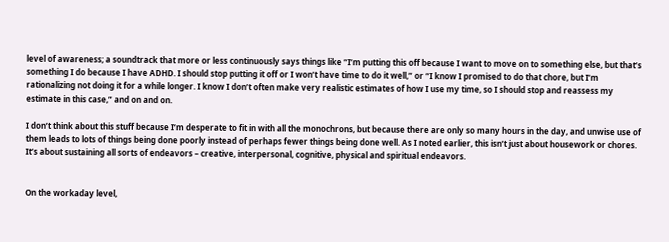level of awareness; a soundtrack that more or less continuously says things like “I’m putting this off because I want to move on to something else, but that’s something I do because I have ADHD. I should stop putting it off or I won’t have time to do it well,” or “I know I promised to do that chore, but I’m rationalizing not doing it for a while longer. I know I don’t often make very realistic estimates of how I use my time, so I should stop and reassess my estimate in this case,” and on and on.

I don’t think about this stuff because I’m desperate to fit in with all the monochrons, but because there are only so many hours in the day, and unwise use of them leads to lots of things being done poorly instead of perhaps fewer things being done well. As I noted earlier, this isn’t just about housework or chores. It’s about sustaining all sorts of endeavors – creative, interpersonal, cognitive, physical and spiritual endeavors.


On the workaday level,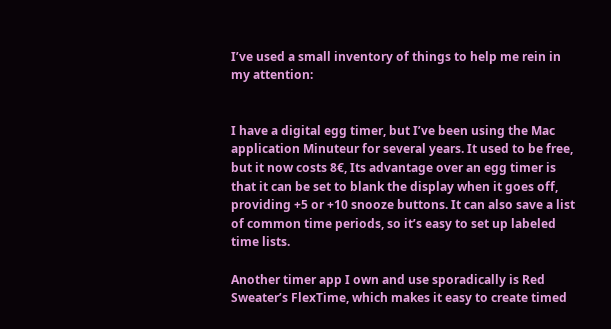I’ve used a small inventory of things to help me rein in my attention:


I have a digital egg timer, but I’ve been using the Mac application Minuteur for several years. It used to be free, but it now costs 8€, Its advantage over an egg timer is that it can be set to blank the display when it goes off, providing +5 or +10 snooze buttons. It can also save a list of common time periods, so it’s easy to set up labeled time lists.

Another timer app I own and use sporadically is Red Sweater’s FlexTime, which makes it easy to create timed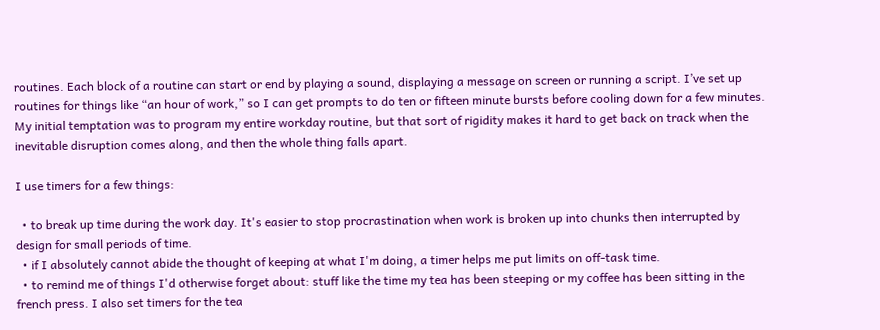routines. Each block of a routine can start or end by playing a sound, displaying a message on screen or running a script. I’ve set up routines for things like “an hour of work,” so I can get prompts to do ten or fifteen minute bursts before cooling down for a few minutes. My initial temptation was to program my entire workday routine, but that sort of rigidity makes it hard to get back on track when the inevitable disruption comes along, and then the whole thing falls apart.

I use timers for a few things:

  • to break up time during the work day. It's easier to stop procrastination when work is broken up into chunks then interrupted by design for small periods of time.
  • if I absolutely cannot abide the thought of keeping at what I'm doing, a timer helps me put limits on off-task time.
  • to remind me of things I'd otherwise forget about: stuff like the time my tea has been steeping or my coffee has been sitting in the french press. I also set timers for the tea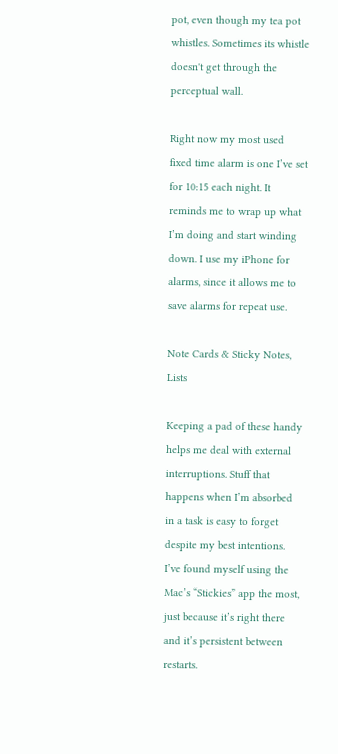pot, even though my tea pot whistles. Sometimes its whistle doesn't get through the perceptual wall.

Right now my most used fixed time alarm is one I’ve set for 10:15 each night. It reminds me to wrap up what I’m doing and start winding down. I use my iPhone for alarms, since it allows me to save alarms for repeat use.

Note Cards & Sticky Notes, Lists

Keeping a pad of these handy helps me deal with external interruptions. Stuff that happens when I’m absorbed in a task is easy to forget despite my best intentions. I’ve found myself using the Mac’s “Stickies” app the most, just because it’s right there and it’s persistent between restarts.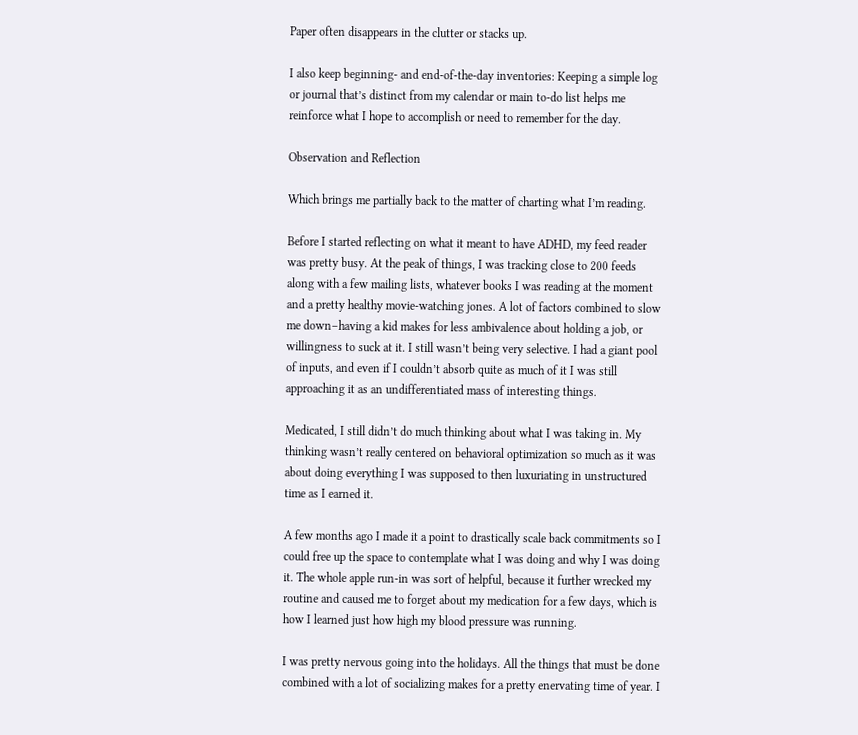Paper often disappears in the clutter or stacks up.

I also keep beginning- and end-of-the-day inventories: Keeping a simple log or journal that’s distinct from my calendar or main to-do list helps me reinforce what I hope to accomplish or need to remember for the day.

Observation and Reflection

Which brings me partially back to the matter of charting what I’m reading.

Before I started reflecting on what it meant to have ADHD, my feed reader was pretty busy. At the peak of things, I was tracking close to 200 feeds along with a few mailing lists, whatever books I was reading at the moment and a pretty healthy movie-watching jones. A lot of factors combined to slow me down–having a kid makes for less ambivalence about holding a job, or willingness to suck at it. I still wasn’t being very selective. I had a giant pool of inputs, and even if I couldn’t absorb quite as much of it I was still approaching it as an undifferentiated mass of interesting things.

Medicated, I still didn’t do much thinking about what I was taking in. My thinking wasn’t really centered on behavioral optimization so much as it was about doing everything I was supposed to then luxuriating in unstructured time as I earned it.

A few months ago I made it a point to drastically scale back commitments so I could free up the space to contemplate what I was doing and why I was doing it. The whole apple run-in was sort of helpful, because it further wrecked my routine and caused me to forget about my medication for a few days, which is how I learned just how high my blood pressure was running.

I was pretty nervous going into the holidays. All the things that must be done combined with a lot of socializing makes for a pretty enervating time of year. I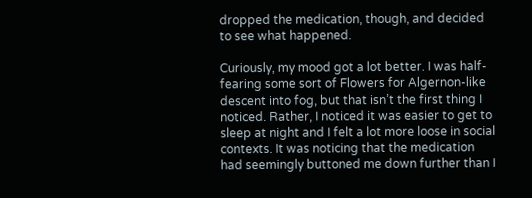dropped the medication, though, and decided to see what happened.

Curiously, my mood got a lot better. I was half-fearing some sort of Flowers for Algernon-like descent into fog, but that isn’t the first thing I noticed. Rather, I noticed it was easier to get to sleep at night and I felt a lot more loose in social contexts. It was noticing that the medication had seemingly buttoned me down further than I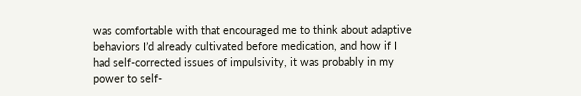was comfortable with that encouraged me to think about adaptive behaviors I’d already cultivated before medication, and how if I had self-corrected issues of impulsivity, it was probably in my power to self-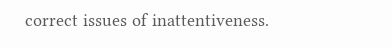correct issues of inattentiveness.